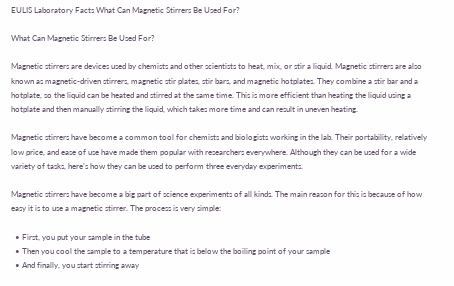EULIS Laboratory Facts What Can Magnetic Stirrers Be Used For?

What Can Magnetic Stirrers Be Used For?

Magnetic stirrers are devices used by chemists and other scientists to heat, mix, or stir a liquid. Magnetic stirrers are also known as magnetic-driven stirrers, magnetic stir plates, stir bars, and magnetic hotplates. They combine a stir bar and a hotplate, so the liquid can be heated and stirred at the same time. This is more efficient than heating the liquid using a hotplate and then manually stirring the liquid, which takes more time and can result in uneven heating.

Magnetic stirrers have become a common tool for chemists and biologists working in the lab. Their portability, relatively low price, and ease of use have made them popular with researchers everywhere. Although they can be used for a wide variety of tasks, here’s how they can be used to perform three everyday experiments.

Magnetic stirrers have become a big part of science experiments of all kinds. The main reason for this is because of how easy it is to use a magnetic stirrer. The process is very simple:

  • First, you put your sample in the tube
  • Then you cool the sample to a temperature that is below the boiling point of your sample
  • And finally, you start stirring away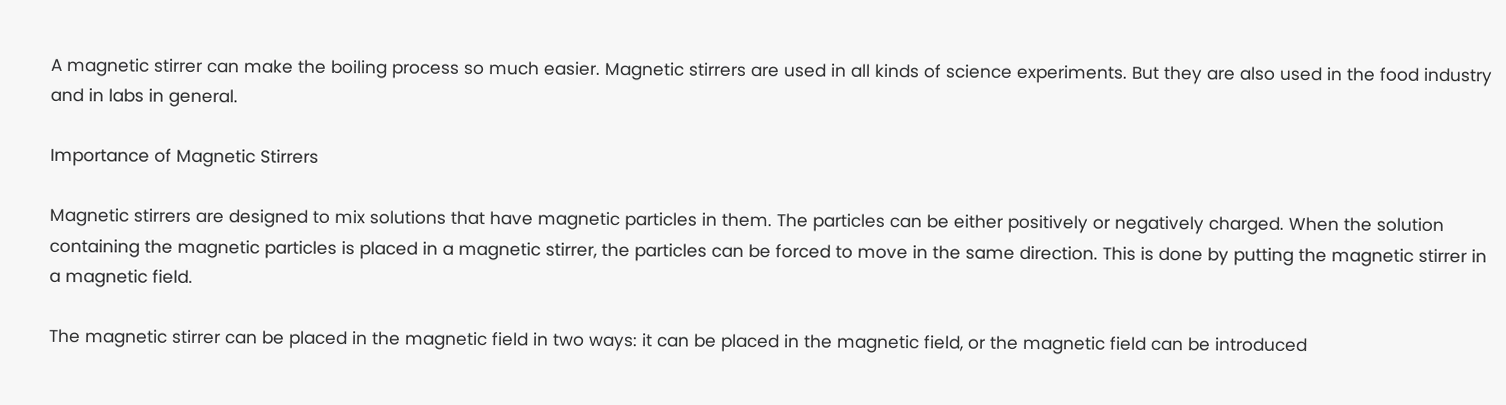A magnetic stirrer can make the boiling process so much easier. Magnetic stirrers are used in all kinds of science experiments. But they are also used in the food industry and in labs in general.

Importance of Magnetic Stirrers

Magnetic stirrers are designed to mix solutions that have magnetic particles in them. The particles can be either positively or negatively charged. When the solution containing the magnetic particles is placed in a magnetic stirrer, the particles can be forced to move in the same direction. This is done by putting the magnetic stirrer in a magnetic field.

The magnetic stirrer can be placed in the magnetic field in two ways: it can be placed in the magnetic field, or the magnetic field can be introduced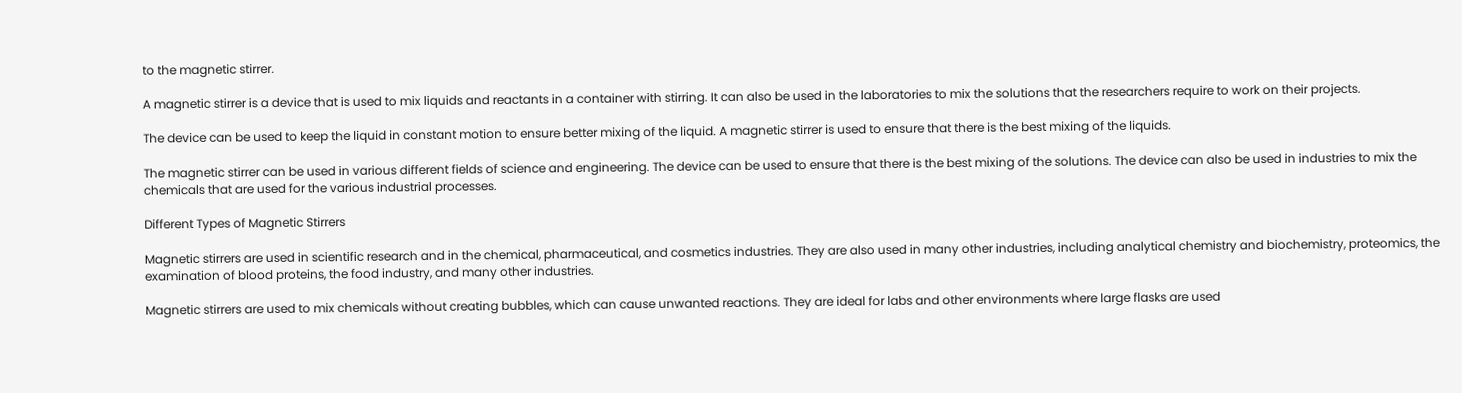to the magnetic stirrer.

A magnetic stirrer is a device that is used to mix liquids and reactants in a container with stirring. It can also be used in the laboratories to mix the solutions that the researchers require to work on their projects.

The device can be used to keep the liquid in constant motion to ensure better mixing of the liquid. A magnetic stirrer is used to ensure that there is the best mixing of the liquids.

The magnetic stirrer can be used in various different fields of science and engineering. The device can be used to ensure that there is the best mixing of the solutions. The device can also be used in industries to mix the chemicals that are used for the various industrial processes.

Different Types of Magnetic Stirrers

Magnetic stirrers are used in scientific research and in the chemical, pharmaceutical, and cosmetics industries. They are also used in many other industries, including analytical chemistry and biochemistry, proteomics, the examination of blood proteins, the food industry, and many other industries.

Magnetic stirrers are used to mix chemicals without creating bubbles, which can cause unwanted reactions. They are ideal for labs and other environments where large flasks are used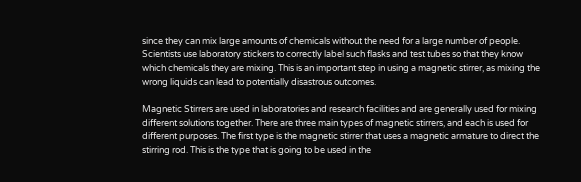since they can mix large amounts of chemicals without the need for a large number of people. Scientists use laboratory stickers to correctly label such flasks and test tubes so that they know which chemicals they are mixing. This is an important step in using a magnetic stirrer, as mixing the wrong liquids can lead to potentially disastrous outcomes.

Magnetic Stirrers are used in laboratories and research facilities and are generally used for mixing different solutions together. There are three main types of magnetic stirrers, and each is used for different purposes. The first type is the magnetic stirrer that uses a magnetic armature to direct the stirring rod. This is the type that is going to be used in the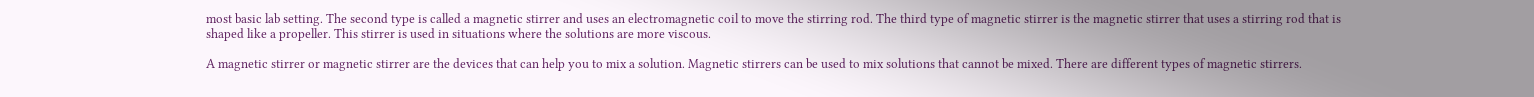most basic lab setting. The second type is called a magnetic stirrer and uses an electromagnetic coil to move the stirring rod. The third type of magnetic stirrer is the magnetic stirrer that uses a stirring rod that is shaped like a propeller. This stirrer is used in situations where the solutions are more viscous.

A magnetic stirrer or magnetic stirrer are the devices that can help you to mix a solution. Magnetic stirrers can be used to mix solutions that cannot be mixed. There are different types of magnetic stirrers.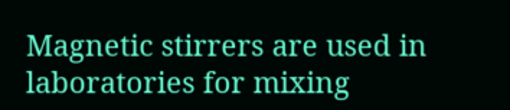Magnetic stirrers are used in laboratories for mixing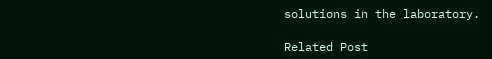solutions in the laboratory.

Related Post